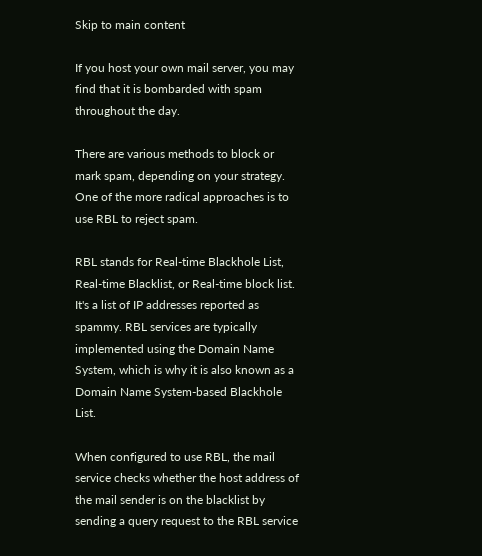Skip to main content

If you host your own mail server, you may find that it is bombarded with spam throughout the day.

There are various methods to block or mark spam, depending on your strategy. One of the more radical approaches is to use RBL to reject spam.

RBL stands for Real-time Blackhole List, Real-time Blacklist, or Real-time block list. It's a list of IP addresses reported as spammy. RBL services are typically implemented using the Domain Name System, which is why it is also known as a Domain Name System-based Blackhole List.

When configured to use RBL, the mail service checks whether the host address of the mail sender is on the blacklist by sending a query request to the RBL service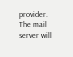provider. The mail server will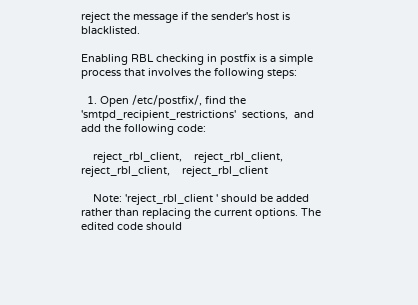reject the message if the sender's host is blacklisted.

Enabling RBL checking in postfix is a simple process that involves the following steps:

  1. Open /etc/postfix/, find the 'smtpd_recipient_restrictions'  sections,  and add the following code:

    reject_rbl_client,    reject_rbl_client,    reject_rbl_client,    reject_rbl_client

    Note: 'reject_rbl_client ' should be added rather than replacing the current options. The edited code should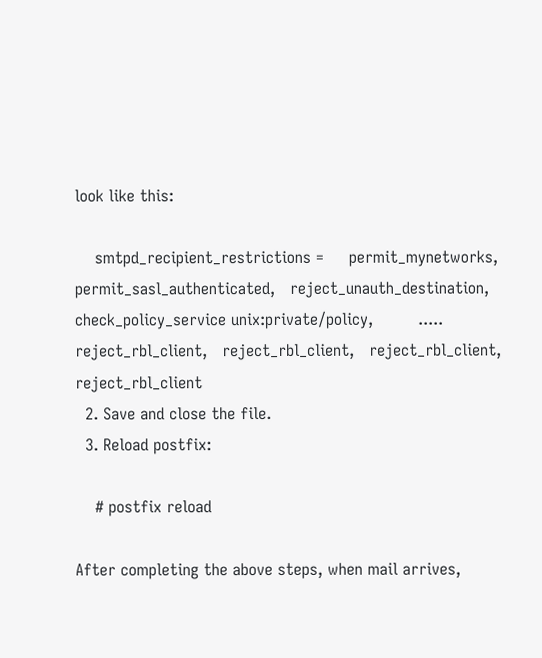look like this:

    smtpd_recipient_restrictions =     permit_mynetworks,   permit_sasl_authenticated,   reject_unauth_destination,   check_policy_service unix:private/policy,         .....   reject_rbl_client,   reject_rbl_client,   reject_rbl_client,   reject_rbl_client
  2. Save and close the file.
  3. Reload postfix:

    # postfix reload

After completing the above steps, when mail arrives,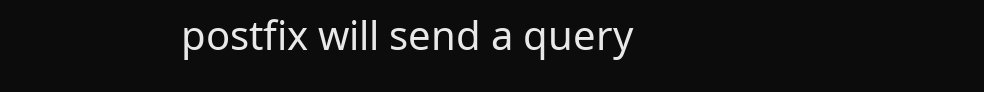postfix will send a query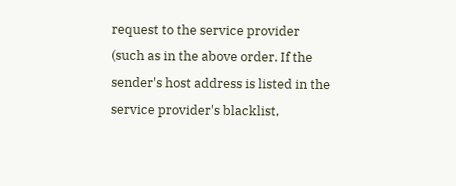request to the service provider (such as in the above order. If the sender's host address is listed in the service provider's blacklist,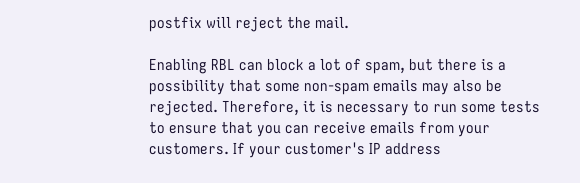postfix will reject the mail.

Enabling RBL can block a lot of spam, but there is a possibility that some non-spam emails may also be rejected. Therefore, it is necessary to run some tests to ensure that you can receive emails from your customers. If your customer's IP address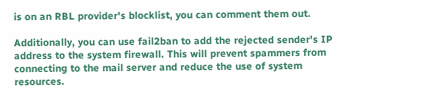is on an RBL provider's blocklist, you can comment them out.

Additionally, you can use fail2ban to add the rejected sender's IP address to the system firewall. This will prevent spammers from connecting to the mail server and reduce the use of system resources.